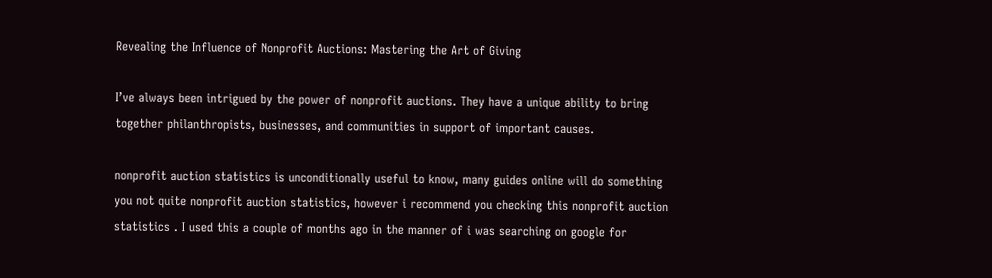Revealing the Influence of Nonprofit Auctions: Mastering the Art of Giving

I’ve always been intrigued by the power of nonprofit auctions. They have a unique ability to bring together philanthropists, businesses, and communities in support of important causes.

nonprofit auction statistics is unconditionally useful to know, many guides online will do something you not quite nonprofit auction statistics, however i recommend you checking this nonprofit auction statistics . I used this a couple of months ago in the manner of i was searching on google for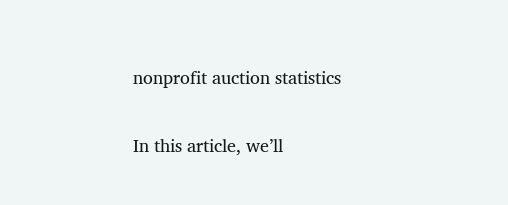nonprofit auction statistics

In this article, we’ll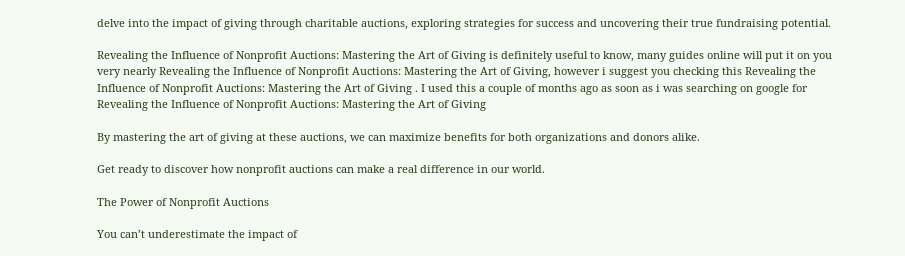delve into the impact of giving through charitable auctions, exploring strategies for success and uncovering their true fundraising potential.

Revealing the Influence of Nonprofit Auctions: Mastering the Art of Giving is definitely useful to know, many guides online will put it on you very nearly Revealing the Influence of Nonprofit Auctions: Mastering the Art of Giving, however i suggest you checking this Revealing the Influence of Nonprofit Auctions: Mastering the Art of Giving . I used this a couple of months ago as soon as i was searching on google for Revealing the Influence of Nonprofit Auctions: Mastering the Art of Giving

By mastering the art of giving at these auctions, we can maximize benefits for both organizations and donors alike.

Get ready to discover how nonprofit auctions can make a real difference in our world.

The Power of Nonprofit Auctions

You can’t underestimate the impact of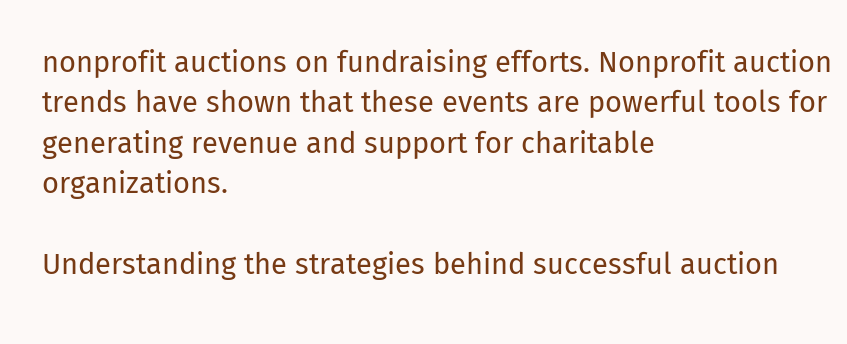nonprofit auctions on fundraising efforts. Nonprofit auction trends have shown that these events are powerful tools for generating revenue and support for charitable organizations.

Understanding the strategies behind successful auction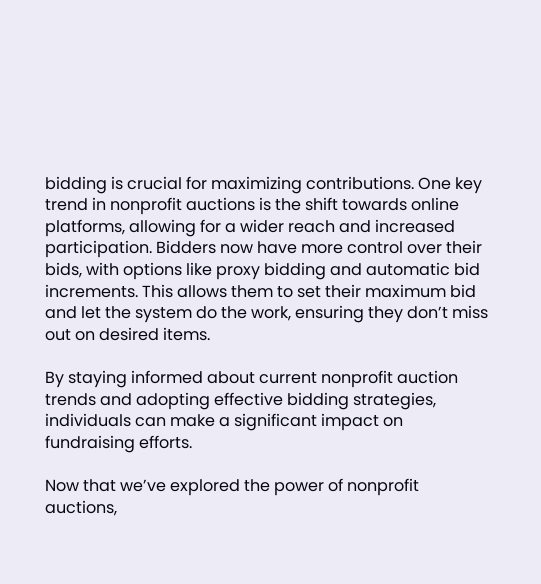bidding is crucial for maximizing contributions. One key trend in nonprofit auctions is the shift towards online platforms, allowing for a wider reach and increased participation. Bidders now have more control over their bids, with options like proxy bidding and automatic bid increments. This allows them to set their maximum bid and let the system do the work, ensuring they don’t miss out on desired items.

By staying informed about current nonprofit auction trends and adopting effective bidding strategies, individuals can make a significant impact on fundraising efforts.

Now that we’ve explored the power of nonprofit auctions,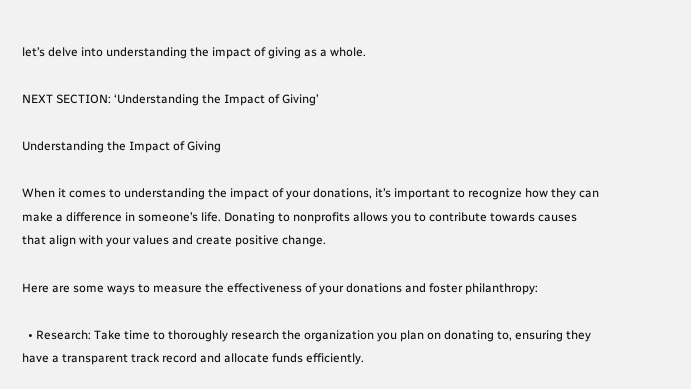let’s delve into understanding the impact of giving as a whole.

NEXT SECTION: ‘Understanding the Impact of Giving’

Understanding the Impact of Giving

When it comes to understanding the impact of your donations, it’s important to recognize how they can make a difference in someone’s life. Donating to nonprofits allows you to contribute towards causes that align with your values and create positive change.

Here are some ways to measure the effectiveness of your donations and foster philanthropy:

  • Research: Take time to thoroughly research the organization you plan on donating to, ensuring they have a transparent track record and allocate funds efficiently.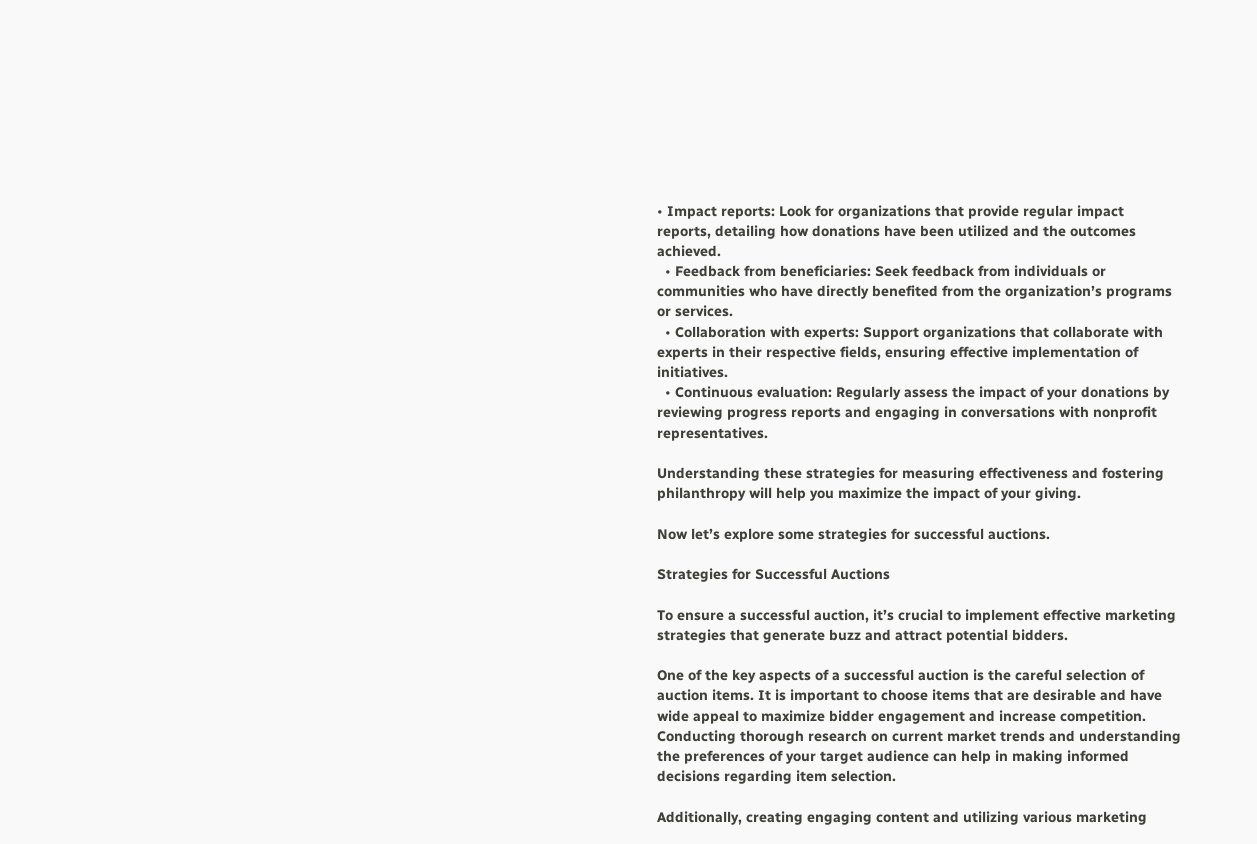• Impact reports: Look for organizations that provide regular impact reports, detailing how donations have been utilized and the outcomes achieved.
  • Feedback from beneficiaries: Seek feedback from individuals or communities who have directly benefited from the organization’s programs or services.
  • Collaboration with experts: Support organizations that collaborate with experts in their respective fields, ensuring effective implementation of initiatives.
  • Continuous evaluation: Regularly assess the impact of your donations by reviewing progress reports and engaging in conversations with nonprofit representatives.

Understanding these strategies for measuring effectiveness and fostering philanthropy will help you maximize the impact of your giving.

Now let’s explore some strategies for successful auctions.

Strategies for Successful Auctions

To ensure a successful auction, it’s crucial to implement effective marketing strategies that generate buzz and attract potential bidders.

One of the key aspects of a successful auction is the careful selection of auction items. It is important to choose items that are desirable and have wide appeal to maximize bidder engagement and increase competition. Conducting thorough research on current market trends and understanding the preferences of your target audience can help in making informed decisions regarding item selection.

Additionally, creating engaging content and utilizing various marketing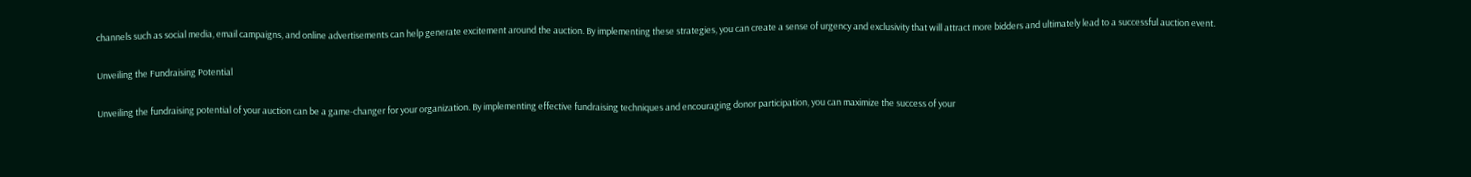channels such as social media, email campaigns, and online advertisements can help generate excitement around the auction. By implementing these strategies, you can create a sense of urgency and exclusivity that will attract more bidders and ultimately lead to a successful auction event.

Unveiling the Fundraising Potential

Unveiling the fundraising potential of your auction can be a game-changer for your organization. By implementing effective fundraising techniques and encouraging donor participation, you can maximize the success of your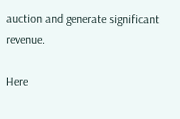auction and generate significant revenue.

Here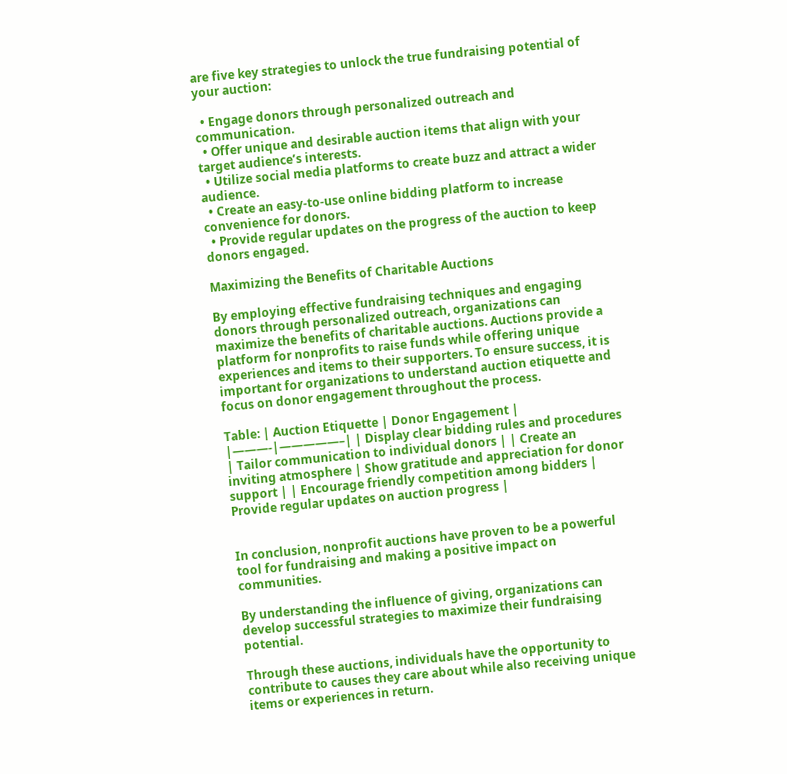are five key strategies to unlock the true fundraising potential of your auction:

  • Engage donors through personalized outreach and communication.
  • Offer unique and desirable auction items that align with your target audience’s interests.
  • Utilize social media platforms to create buzz and attract a wider audience.
  • Create an easy-to-use online bidding platform to increase convenience for donors.
  • Provide regular updates on the progress of the auction to keep donors engaged.

Maximizing the Benefits of Charitable Auctions

By employing effective fundraising techniques and engaging donors through personalized outreach, organizations can maximize the benefits of charitable auctions. Auctions provide a platform for nonprofits to raise funds while offering unique experiences and items to their supporters. To ensure success, it is important for organizations to understand auction etiquette and focus on donor engagement throughout the process.

Table: | Auction Etiquette | Donor Engagement | |———-|—————–| | Display clear bidding rules and procedures | Tailor communication to individual donors | | Create an inviting atmosphere | Show gratitude and appreciation for donor support | | Encourage friendly competition among bidders | Provide regular updates on auction progress |


In conclusion, nonprofit auctions have proven to be a powerful tool for fundraising and making a positive impact on communities.

By understanding the influence of giving, organizations can develop successful strategies to maximize their fundraising potential.

Through these auctions, individuals have the opportunity to contribute to causes they care about while also receiving unique items or experiences in return.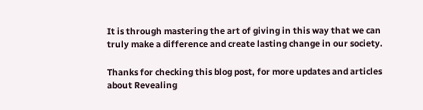It is through mastering the art of giving in this way that we can truly make a difference and create lasting change in our society.

Thanks for checking this blog post, for more updates and articles about Revealing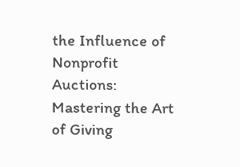the Influence of Nonprofit Auctions: Mastering the Art of Giving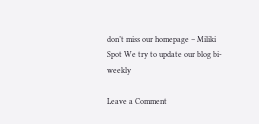don’t miss our homepage – Miliki Spot We try to update our blog bi-weekly

Leave a Comment